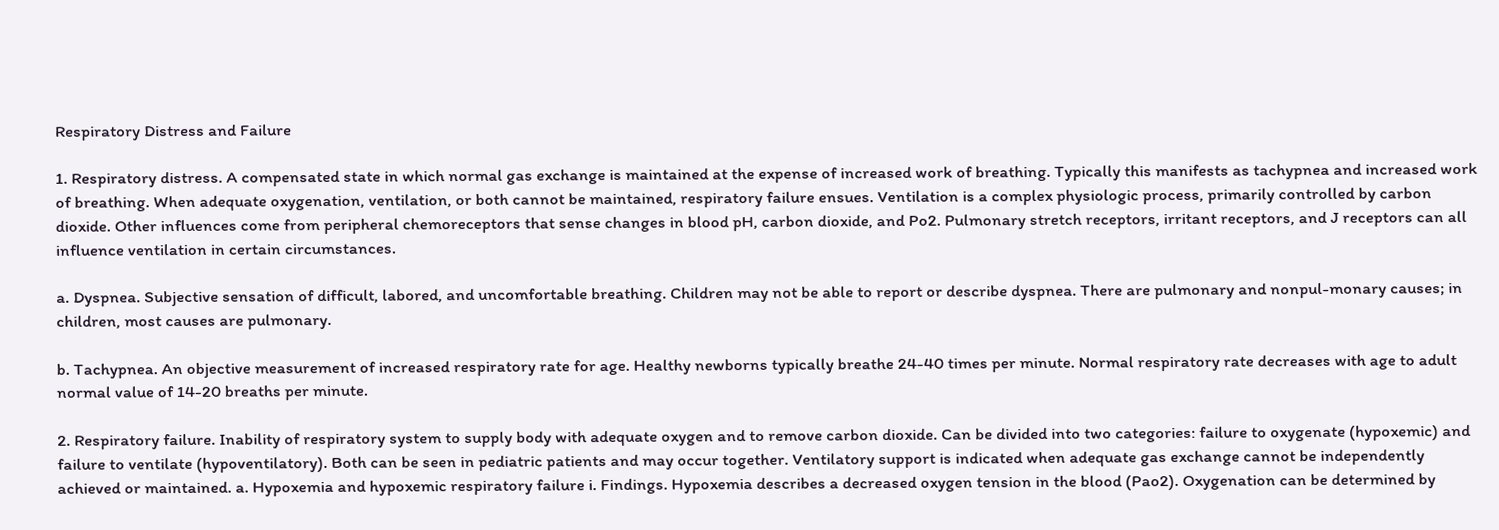Respiratory Distress and Failure

1. Respiratory distress. A compensated state in which normal gas exchange is maintained at the expense of increased work of breathing. Typically this manifests as tachypnea and increased work of breathing. When adequate oxygenation, ventilation, or both cannot be maintained, respiratory failure ensues. Ventilation is a complex physiologic process, primarily controlled by carbon dioxide. Other influences come from peripheral chemoreceptors that sense changes in blood pH, carbon dioxide, and Po2. Pulmonary stretch receptors, irritant receptors, and J receptors can all influence ventilation in certain circumstances.

a. Dyspnea. Subjective sensation of difficult, labored, and uncomfortable breathing. Children may not be able to report or describe dyspnea. There are pulmonary and nonpul-monary causes; in children, most causes are pulmonary.

b. Tachypnea. An objective measurement of increased respiratory rate for age. Healthy newborns typically breathe 24-40 times per minute. Normal respiratory rate decreases with age to adult normal value of 14-20 breaths per minute.

2. Respiratory failure. Inability of respiratory system to supply body with adequate oxygen and to remove carbon dioxide. Can be divided into two categories: failure to oxygenate (hypoxemic) and failure to ventilate (hypoventilatory). Both can be seen in pediatric patients and may occur together. Ventilatory support is indicated when adequate gas exchange cannot be independently achieved or maintained. a. Hypoxemia and hypoxemic respiratory failure i. Findings. Hypoxemia describes a decreased oxygen tension in the blood (Pao2). Oxygenation can be determined by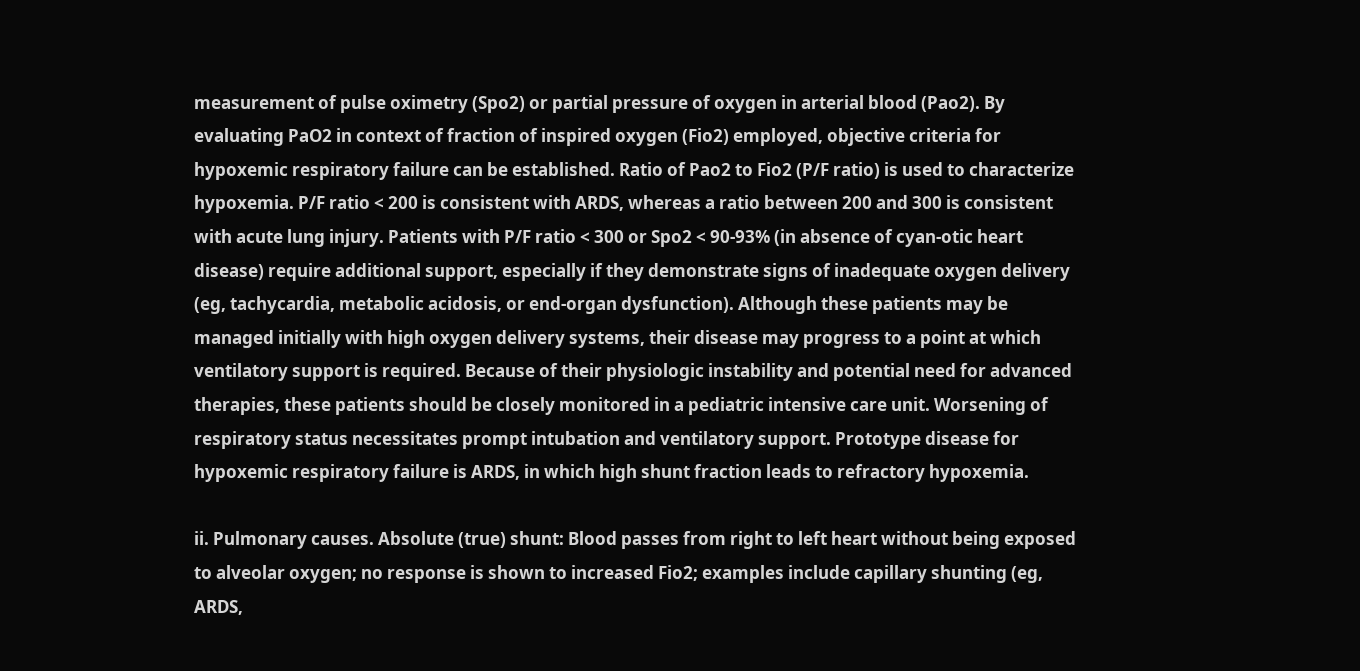measurement of pulse oximetry (Spo2) or partial pressure of oxygen in arterial blood (Pao2). By evaluating PaO2 in context of fraction of inspired oxygen (Fio2) employed, objective criteria for hypoxemic respiratory failure can be established. Ratio of Pao2 to Fio2 (P/F ratio) is used to characterize hypoxemia. P/F ratio < 200 is consistent with ARDS, whereas a ratio between 200 and 300 is consistent with acute lung injury. Patients with P/F ratio < 300 or Spo2 < 90-93% (in absence of cyan-otic heart disease) require additional support, especially if they demonstrate signs of inadequate oxygen delivery (eg, tachycardia, metabolic acidosis, or end-organ dysfunction). Although these patients may be managed initially with high oxygen delivery systems, their disease may progress to a point at which ventilatory support is required. Because of their physiologic instability and potential need for advanced therapies, these patients should be closely monitored in a pediatric intensive care unit. Worsening of respiratory status necessitates prompt intubation and ventilatory support. Prototype disease for hypoxemic respiratory failure is ARDS, in which high shunt fraction leads to refractory hypoxemia.

ii. Pulmonary causes. Absolute (true) shunt: Blood passes from right to left heart without being exposed to alveolar oxygen; no response is shown to increased Fio2; examples include capillary shunting (eg, ARDS,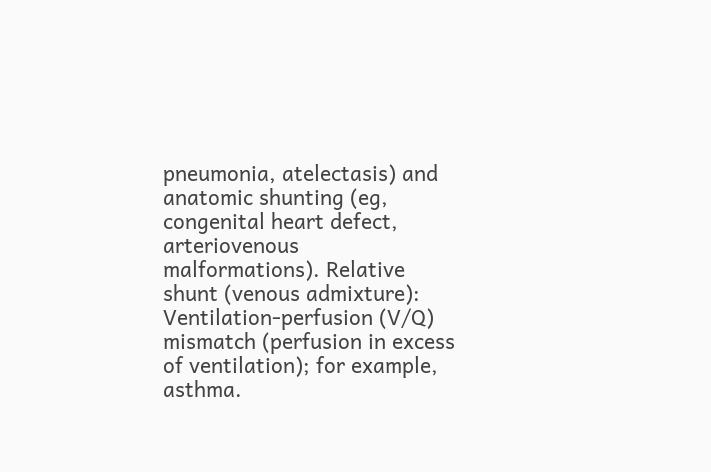pneumonia, atelectasis) and anatomic shunting (eg, congenital heart defect, arteriovenous malformations). Relative shunt (venous admixture): Ventilation-perfusion (V/Q) mismatch (perfusion in excess of ventilation); for example, asthma.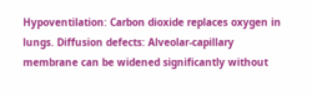Hypoventilation: Carbon dioxide replaces oxygen in lungs. Diffusion defects: Alveolar-capillary membrane can be widened significantly without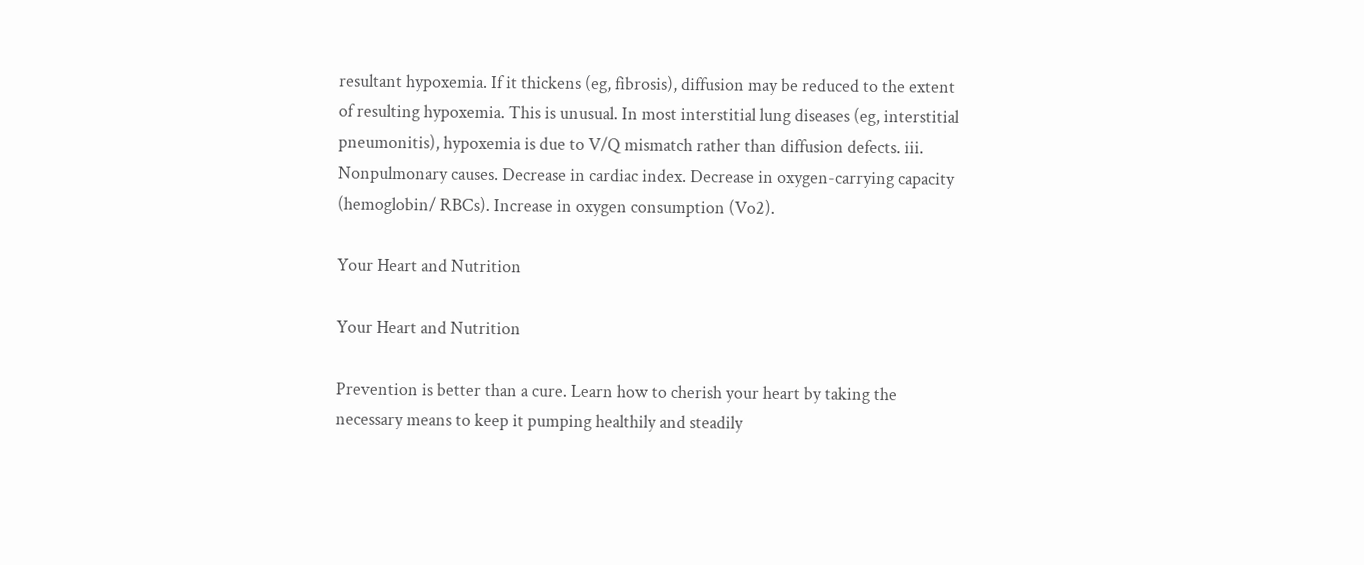resultant hypoxemia. If it thickens (eg, fibrosis), diffusion may be reduced to the extent of resulting hypoxemia. This is unusual. In most interstitial lung diseases (eg, interstitial pneumonitis), hypoxemia is due to V/Q mismatch rather than diffusion defects. iii. Nonpulmonary causes. Decrease in cardiac index. Decrease in oxygen-carrying capacity (hemoglobin/ RBCs). Increase in oxygen consumption (Vo2).

Your Heart and Nutrition

Your Heart and Nutrition

Prevention is better than a cure. Learn how to cherish your heart by taking the necessary means to keep it pumping healthily and steadily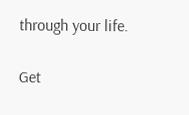through your life.

Get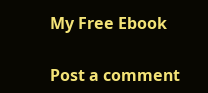My Free Ebook

Post a comment